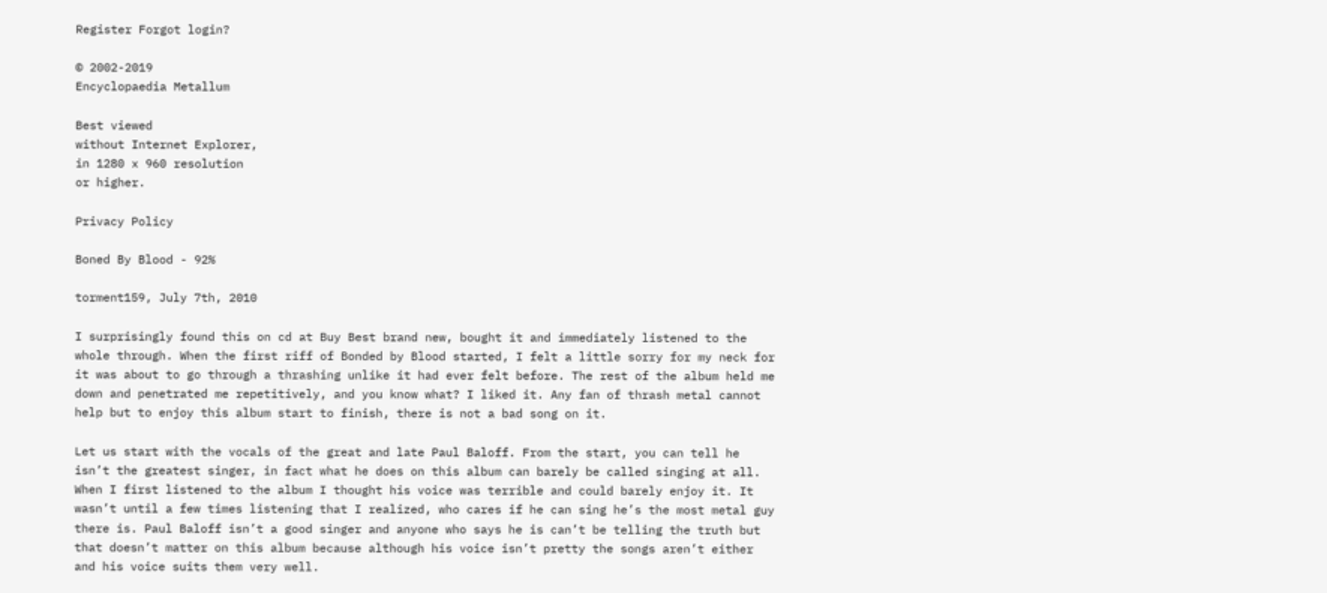Register Forgot login?

© 2002-2019
Encyclopaedia Metallum

Best viewed
without Internet Explorer,
in 1280 x 960 resolution
or higher.

Privacy Policy

Boned By Blood - 92%

torment159, July 7th, 2010

I surprisingly found this on cd at Buy Best brand new, bought it and immediately listened to the whole through. When the first riff of Bonded by Blood started, I felt a little sorry for my neck for it was about to go through a thrashing unlike it had ever felt before. The rest of the album held me down and penetrated me repetitively, and you know what? I liked it. Any fan of thrash metal cannot help but to enjoy this album start to finish, there is not a bad song on it.

Let us start with the vocals of the great and late Paul Baloff. From the start, you can tell he isn’t the greatest singer, in fact what he does on this album can barely be called singing at all. When I first listened to the album I thought his voice was terrible and could barely enjoy it. It wasn’t until a few times listening that I realized, who cares if he can sing he’s the most metal guy there is. Paul Baloff isn’t a good singer and anyone who says he is can’t be telling the truth but that doesn’t matter on this album because although his voice isn’t pretty the songs aren’t either and his voice suits them very well.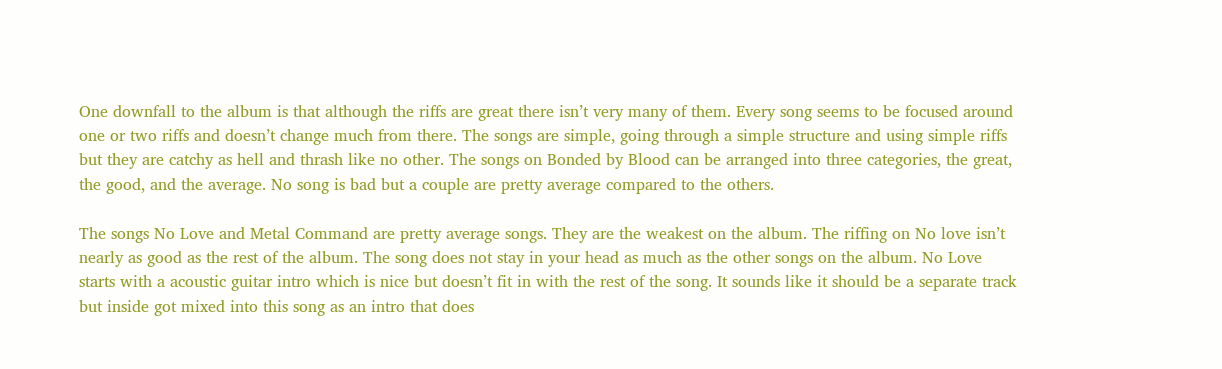One downfall to the album is that although the riffs are great there isn’t very many of them. Every song seems to be focused around one or two riffs and doesn’t change much from there. The songs are simple, going through a simple structure and using simple riffs but they are catchy as hell and thrash like no other. The songs on Bonded by Blood can be arranged into three categories, the great, the good, and the average. No song is bad but a couple are pretty average compared to the others.

The songs No Love and Metal Command are pretty average songs. They are the weakest on the album. The riffing on No love isn’t nearly as good as the rest of the album. The song does not stay in your head as much as the other songs on the album. No Love starts with a acoustic guitar intro which is nice but doesn’t fit in with the rest of the song. It sounds like it should be a separate track but inside got mixed into this song as an intro that does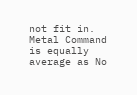not fit in. Metal Command is equally average as No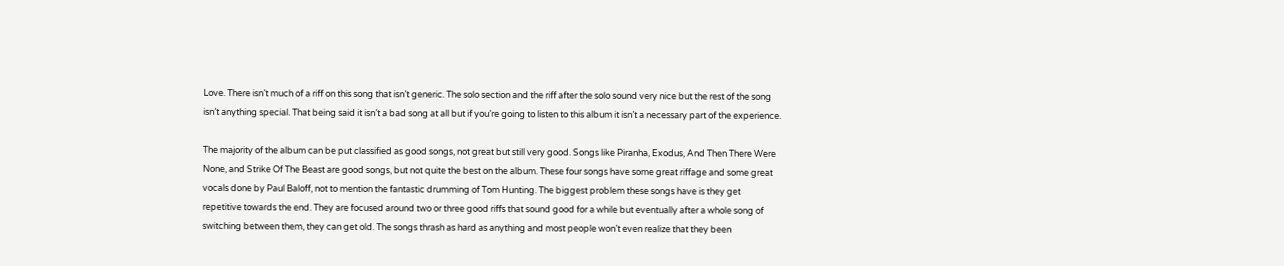Love. There isn’t much of a riff on this song that isn’t generic. The solo section and the riff after the solo sound very nice but the rest of the song isn’t anything special. That being said it isn’t a bad song at all but if you’re going to listen to this album it isn’t a necessary part of the experience.

The majority of the album can be put classified as good songs, not great but still very good. Songs like Piranha, Exodus, And Then There Were None, and Strike Of The Beast are good songs, but not quite the best on the album. These four songs have some great riffage and some great vocals done by Paul Baloff, not to mention the fantastic drumming of Tom Hunting. The biggest problem these songs have is they get repetitive towards the end. They are focused around two or three good riffs that sound good for a while but eventually after a whole song of switching between them, they can get old. The songs thrash as hard as anything and most people won’t even realize that they been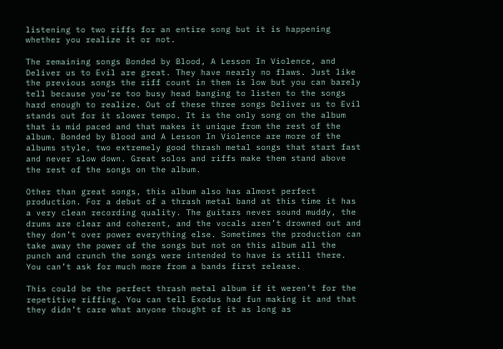listening to two riffs for an entire song but it is happening whether you realize it or not.

The remaining songs Bonded by Blood, A Lesson In Violence, and Deliver us to Evil are great. They have nearly no flaws. Just like the previous songs the riff count in them is low but you can barely tell because you’re too busy head banging to listen to the songs hard enough to realize. Out of these three songs Deliver us to Evil stands out for it slower tempo. It is the only song on the album that is mid paced and that makes it unique from the rest of the album. Bonded by Blood and A Lesson In Violence are more of the albums style, two extremely good thrash metal songs that start fast and never slow down. Great solos and riffs make them stand above the rest of the songs on the album.

Other than great songs, this album also has almost perfect production. For a debut of a thrash metal band at this time it has a very clean recording quality. The guitars never sound muddy, the drums are clear and coherent, and the vocals aren’t drowned out and they don’t over power everything else. Sometimes the production can take away the power of the songs but not on this album all the punch and crunch the songs were intended to have is still there. You can’t ask for much more from a bands first release.

This could be the perfect thrash metal album if it weren’t for the repetitive riffing. You can tell Exodus had fun making it and that they didn’t care what anyone thought of it as long as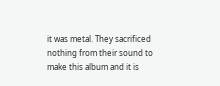it was metal. They sacrificed nothing from their sound to make this album and it is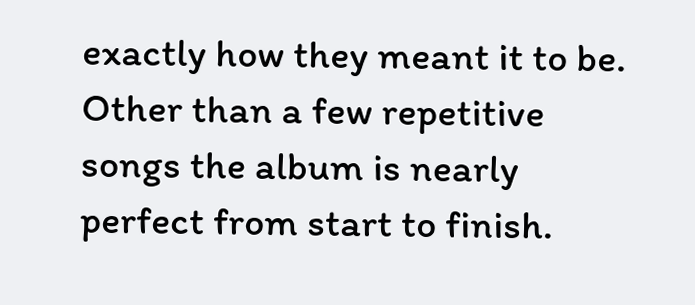exactly how they meant it to be. Other than a few repetitive songs the album is nearly perfect from start to finish.